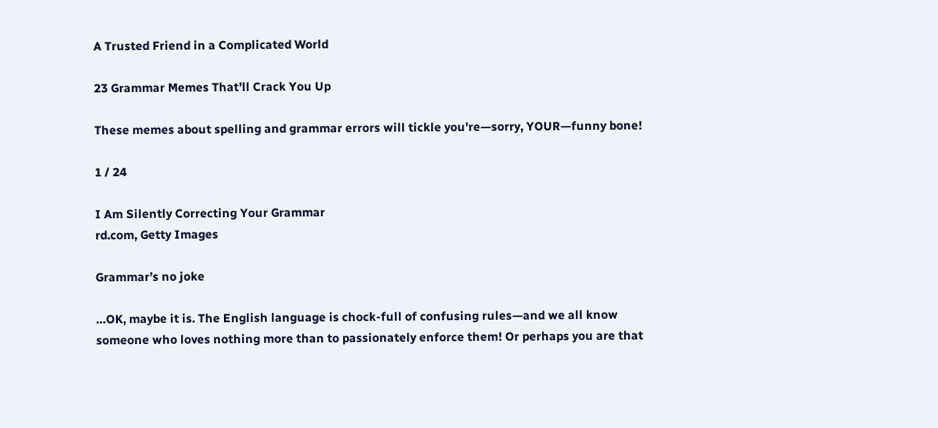A Trusted Friend in a Complicated World

23 Grammar Memes That’ll Crack You Up

These memes about spelling and grammar errors will tickle you're—sorry, YOUR—funny bone!

1 / 24

I Am Silently Correcting Your Grammar
rd.com, Getty Images

Grammar’s no joke

…OK, maybe it is. The English language is chock-full of confusing rules—and we all know someone who loves nothing more than to passionately enforce them! Or perhaps you are that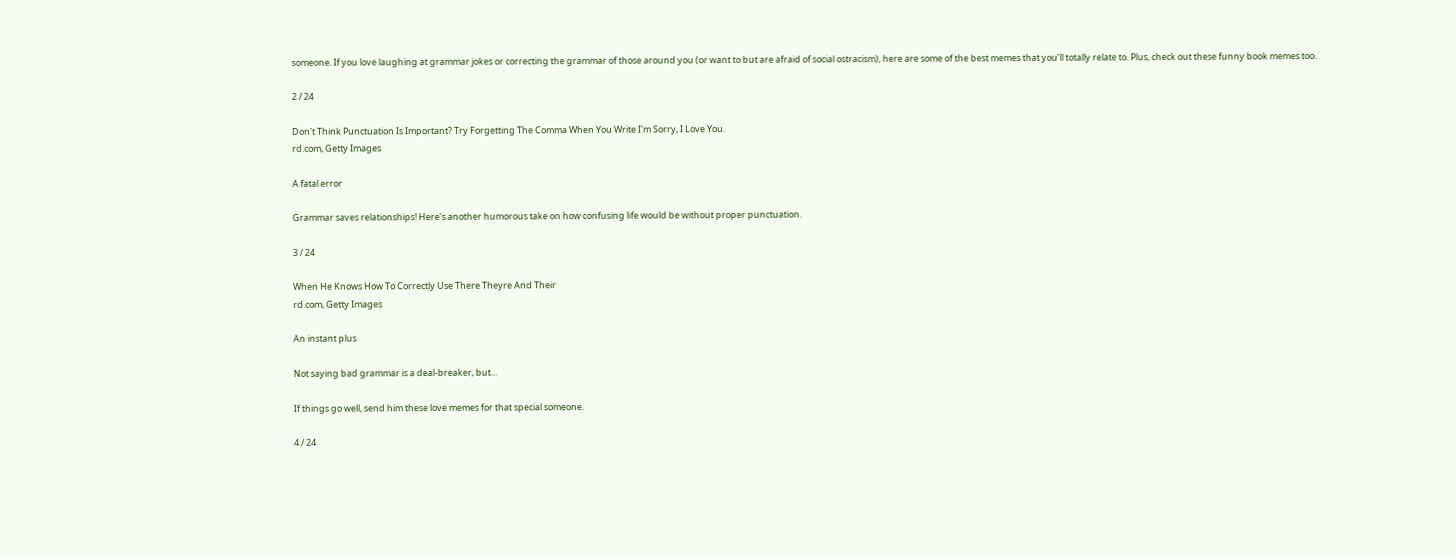someone. If you love laughing at grammar jokes or correcting the grammar of those around you (or want to but are afraid of social ostracism), here are some of the best memes that you’ll totally relate to. Plus, check out these funny book memes too.

2 / 24

Don't Think Punctuation Is Important? Try Forgetting The Comma When You Write I'm Sorry, I Love You.
rd.com, Getty Images

A fatal error

Grammar saves relationships! Here’s another humorous take on how confusing life would be without proper punctuation.

3 / 24

When He Knows How To Correctly Use There Theyre And Their
rd.com, Getty Images

An instant plus

Not saying bad grammar is a deal-breaker, but…

If things go well, send him these love memes for that special someone.

4 / 24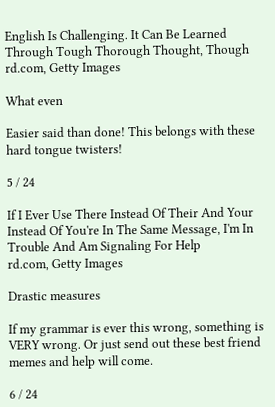English Is Challenging. It Can Be Learned Through Tough Thorough Thought, Though
rd.com, Getty Images

What even

Easier said than done! This belongs with these hard tongue twisters!

5 / 24

If I Ever Use There Instead Of Their And Your Instead Of You're In The Same Message, I'm In Trouble And Am Signaling For Help
rd.com, Getty Images

Drastic measures

If my grammar is ever this wrong, something is VERY wrong. Or just send out these best friend memes and help will come.

6 / 24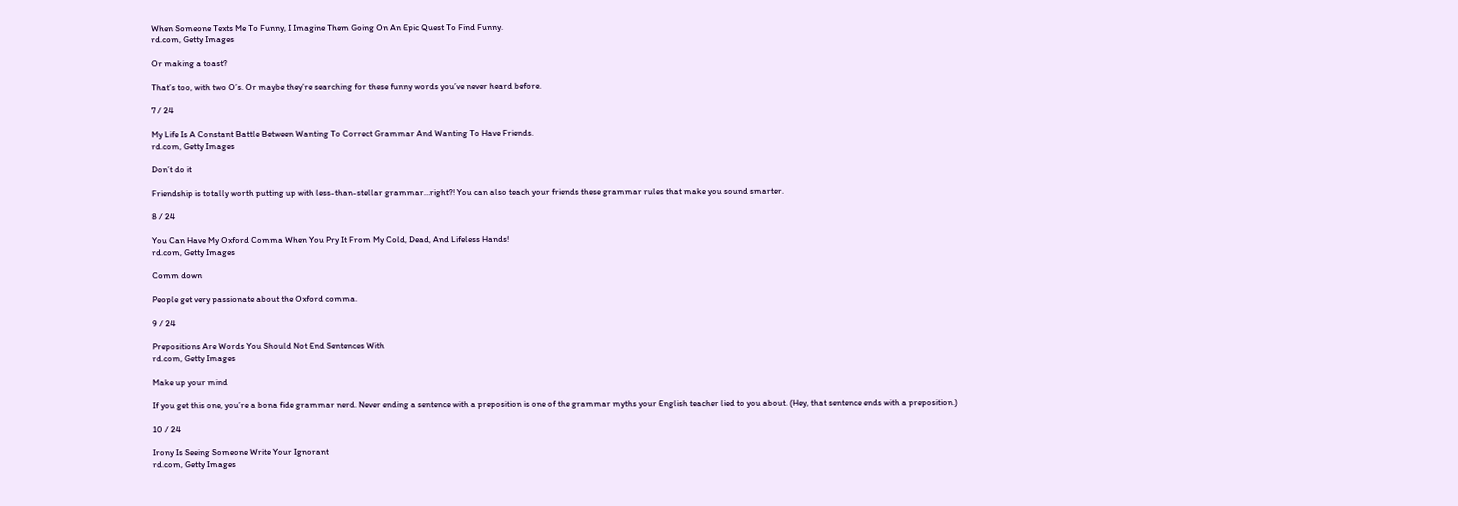When Someone Texts Me To Funny, I Imagine Them Going On An Epic Quest To Find Funny.
rd.com, Getty Images

Or making a toast?

That’s too, with two O’s. Or maybe they’re searching for these funny words you’ve never heard before.

7 / 24

My Life Is A Constant Battle Between Wanting To Correct Grammar And Wanting To Have Friends.
rd.com, Getty Images

Don’t do it

Friendship is totally worth putting up with less-than-stellar grammar…right?! You can also teach your friends these grammar rules that make you sound smarter.

8 / 24

You Can Have My Oxford Comma When You Pry It From My Cold, Dead, And Lifeless Hands!
rd.com, Getty Images

Comm down

People get very passionate about the Oxford comma.

9 / 24

Prepositions Are Words You Should Not End Sentences With
rd.com, Getty Images

Make up your mind

If you get this one, you’re a bona fide grammar nerd. Never ending a sentence with a preposition is one of the grammar myths your English teacher lied to you about. (Hey, that sentence ends with a preposition.)

10 / 24

Irony Is Seeing Someone Write Your Ignorant
rd.com, Getty Images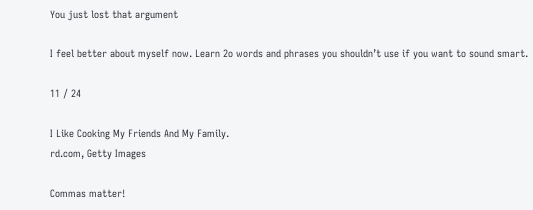You just lost that argument

I feel better about myself now. Learn 2o words and phrases you shouldn’t use if you want to sound smart.

11 / 24

I Like Cooking My Friends And My Family.
rd.com, Getty Images

Commas matter!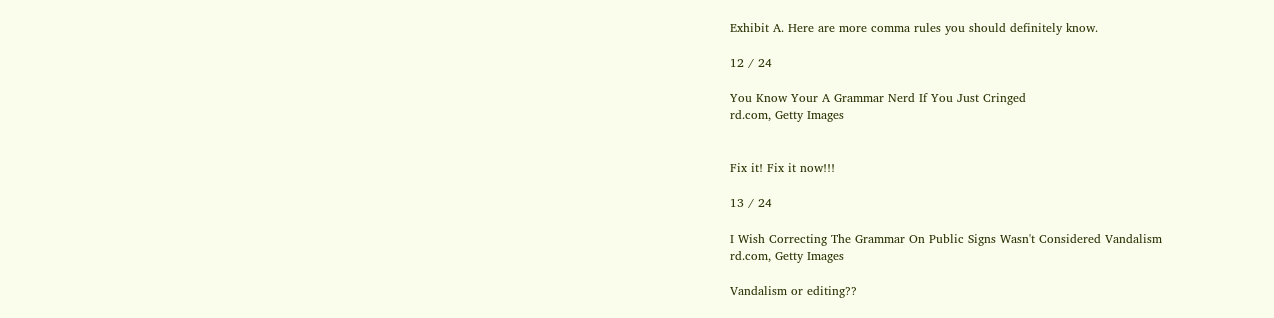Exhibit A. Here are more comma rules you should definitely know.

12 / 24

You Know Your A Grammar Nerd If You Just Cringed
rd.com, Getty Images


Fix it! Fix it now!!!

13 / 24

I Wish Correcting The Grammar On Public Signs Wasn't Considered Vandalism
rd.com, Getty Images

Vandalism or editing??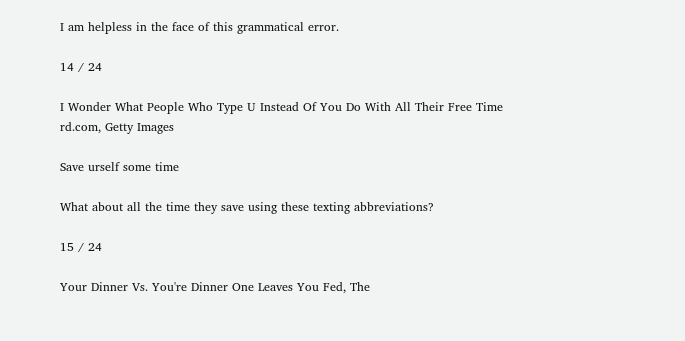I am helpless in the face of this grammatical error.

14 / 24

I Wonder What People Who Type U Instead Of You Do With All Their Free Time
rd.com, Getty Images

Save urself some time

What about all the time they save using these texting abbreviations?

15 / 24

Your Dinner Vs. You're Dinner One Leaves You Fed, The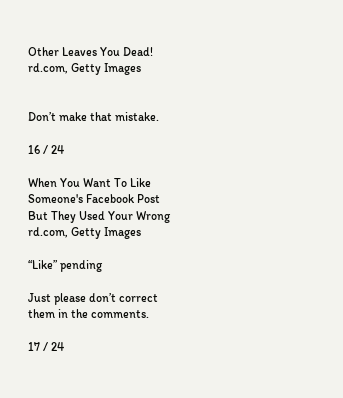Other Leaves You Dead!
rd.com, Getty Images


Don’t make that mistake.

16 / 24

When You Want To Like Someone's Facebook Post But They Used Your Wrong
rd.com, Getty Images

“Like” pending

Just please don’t correct them in the comments.

17 / 24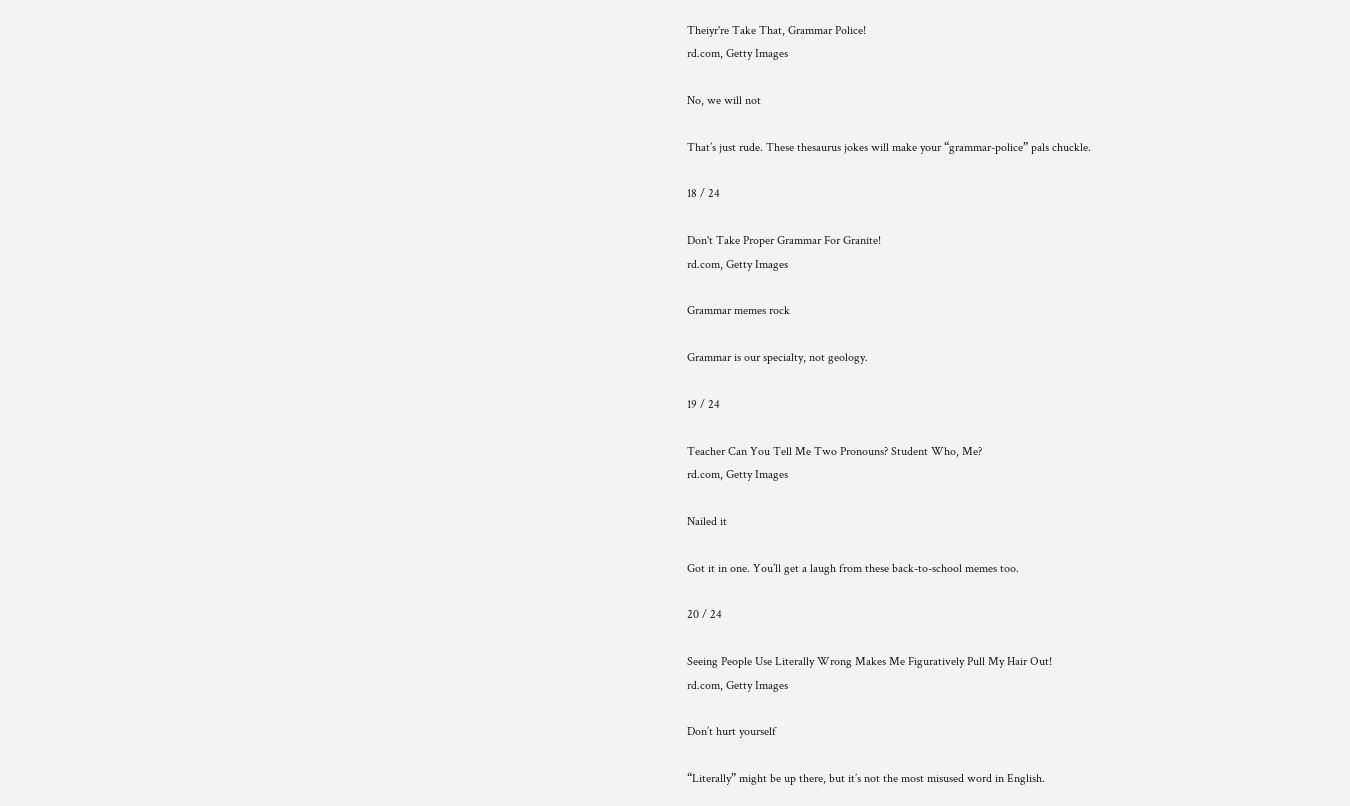Theiyr're Take That, Grammar Police!
rd.com, Getty Images

No, we will not

That’s just rude. These thesaurus jokes will make your “grammar-police” pals chuckle.

18 / 24

Don't Take Proper Grammar For Granite!
rd.com, Getty Images

Grammar memes rock

Grammar is our specialty, not geology.

19 / 24

Teacher Can You Tell Me Two Pronouns? Student Who, Me?
rd.com, Getty Images

Nailed it

Got it in one. You’ll get a laugh from these back-to-school memes too.

20 / 24

Seeing People Use Literally Wrong Makes Me Figuratively Pull My Hair Out!
rd.com, Getty Images

Don’t hurt yourself

“Literally” might be up there, but it’s not the most misused word in English.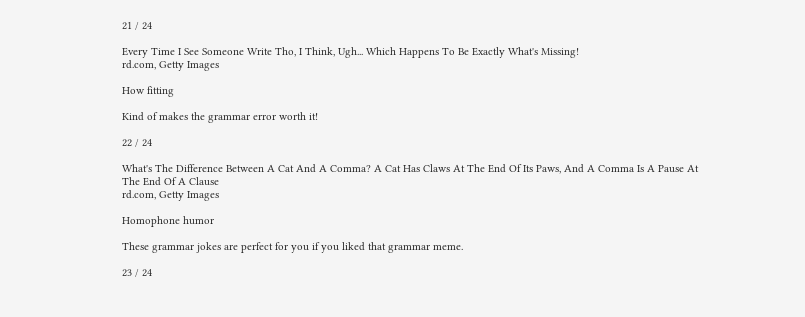21 / 24

Every Time I See Someone Write Tho, I Think, Ugh... Which Happens To Be Exactly What's Missing!
rd.com, Getty Images

How fitting

Kind of makes the grammar error worth it!

22 / 24

What's The Difference Between A Cat And A Comma? A Cat Has Claws At The End Of Its Paws, And A Comma Is A Pause At The End Of A Clause
rd.com, Getty Images

Homophone humor

These grammar jokes are perfect for you if you liked that grammar meme.

23 / 24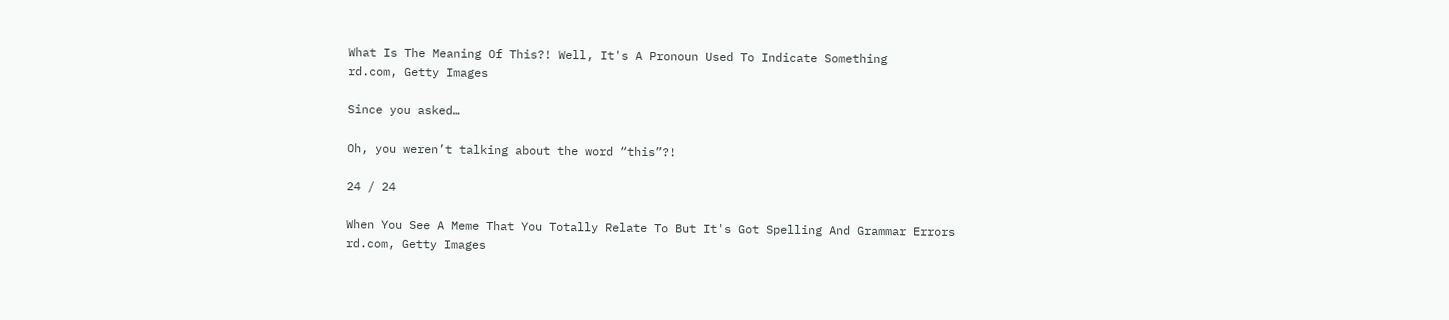What Is The Meaning Of This?! Well, It's A Pronoun Used To Indicate Something
rd.com, Getty Images

Since you asked…

Oh, you weren’t talking about the word “this”?!

24 / 24

When You See A Meme That You Totally Relate To But It's Got Spelling And Grammar Errors
rd.com, Getty Images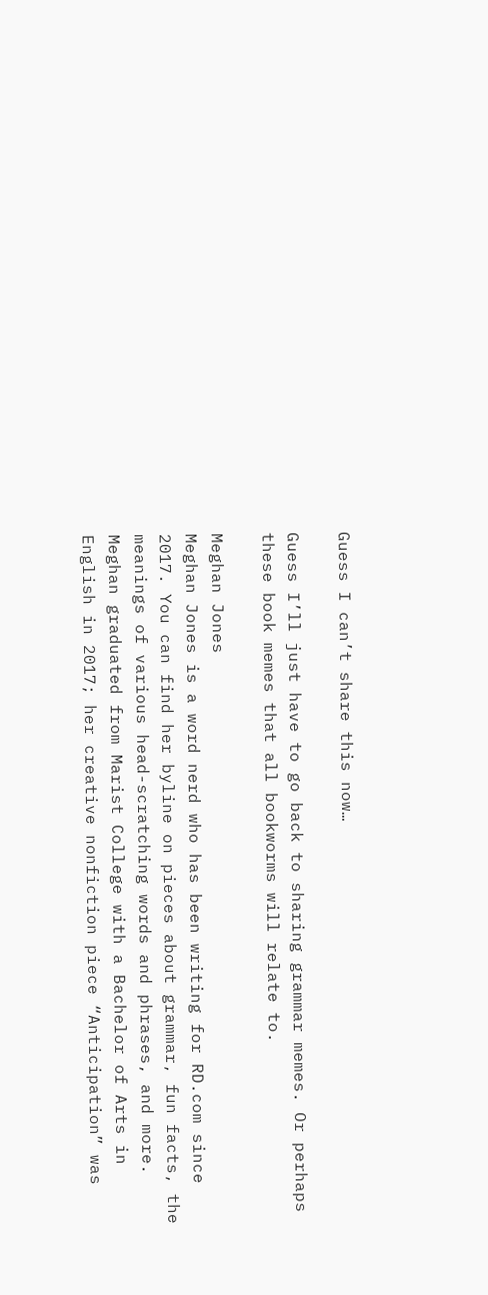Guess I can’t share this now…

Guess I’ll just have to go back to sharing grammar memes. Or perhaps these book memes that all bookworms will relate to.

Meghan Jones
Meghan Jones is a word nerd who has been writing for RD.com since 2017. You can find her byline on pieces about grammar, fun facts, the meanings of various head-scratching words and phrases, and more. Meghan graduated from Marist College with a Bachelor of Arts in English in 2017; her creative nonfiction piece “Anticipation” was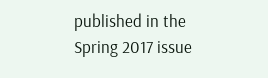published in the Spring 2017 issue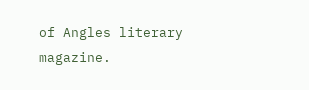of Angles literary magazine.